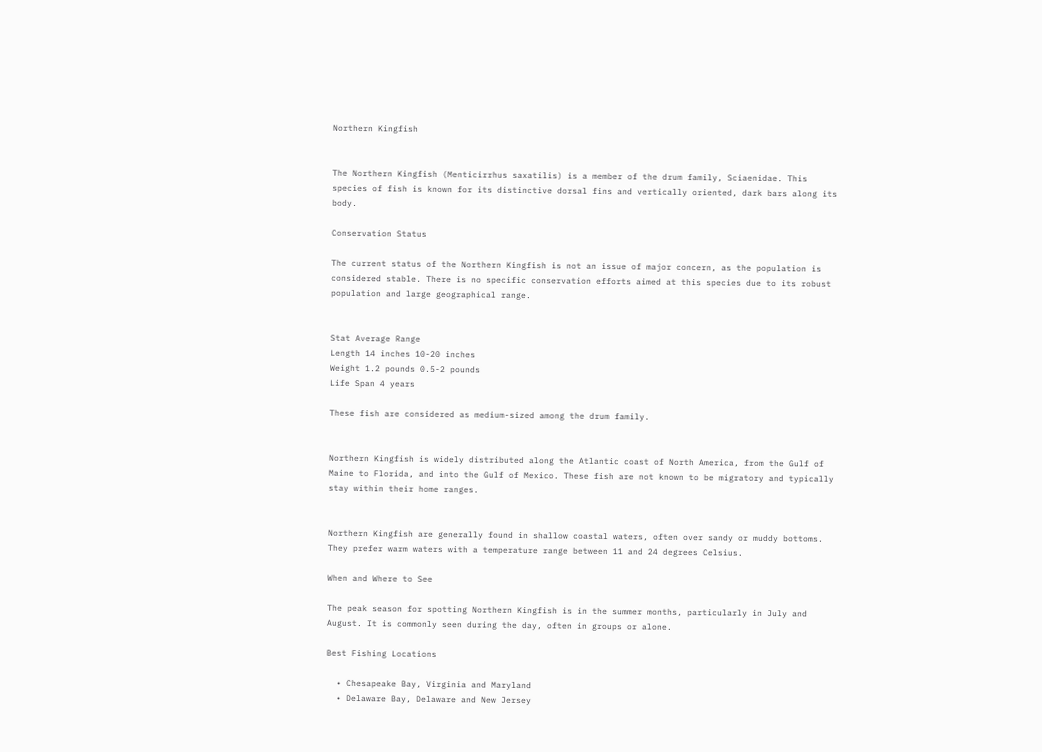Northern Kingfish


The Northern Kingfish (Menticirrhus saxatilis) is a member of the drum family, Sciaenidae. This species of fish is known for its distinctive dorsal fins and vertically oriented, dark bars along its body.

Conservation Status

The current status of the Northern Kingfish is not an issue of major concern, as the population is considered stable. There is no specific conservation efforts aimed at this species due to its robust population and large geographical range.


Stat Average Range
Length 14 inches 10-20 inches
Weight 1.2 pounds 0.5-2 pounds
Life Span 4 years

These fish are considered as medium-sized among the drum family.


Northern Kingfish is widely distributed along the Atlantic coast of North America, from the Gulf of Maine to Florida, and into the Gulf of Mexico. These fish are not known to be migratory and typically stay within their home ranges.


Northern Kingfish are generally found in shallow coastal waters, often over sandy or muddy bottoms. They prefer warm waters with a temperature range between 11 and 24 degrees Celsius.

When and Where to See

The peak season for spotting Northern Kingfish is in the summer months, particularly in July and August. It is commonly seen during the day, often in groups or alone.

Best Fishing Locations

  • Chesapeake Bay, Virginia and Maryland
  • Delaware Bay, Delaware and New Jersey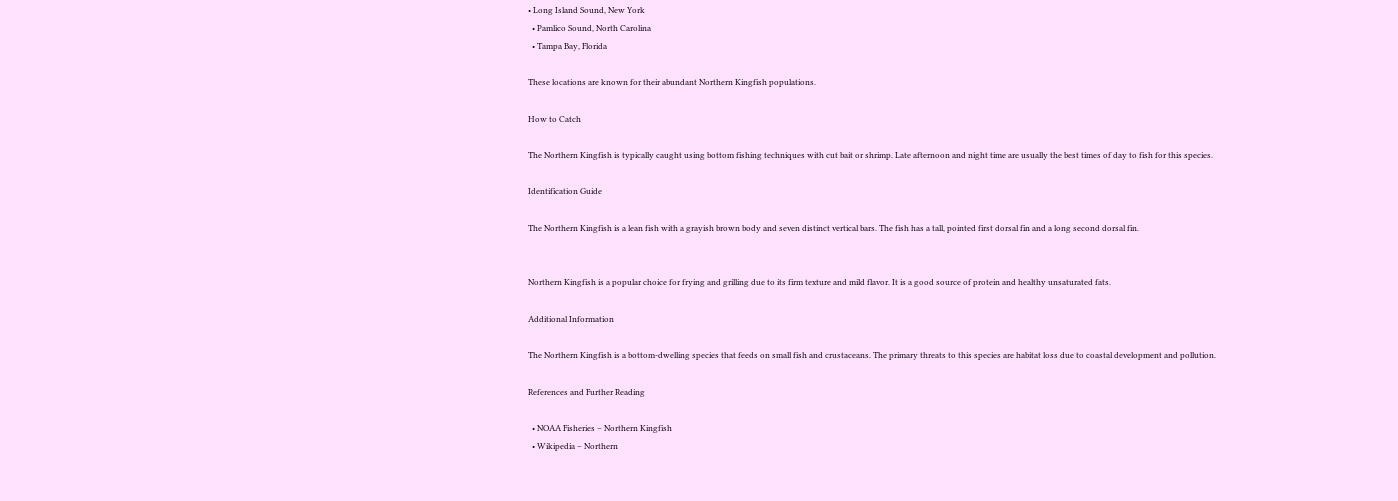• Long Island Sound, New York
  • Pamlico Sound, North Carolina
  • Tampa Bay, Florida

These locations are known for their abundant Northern Kingfish populations.

How to Catch

The Northern Kingfish is typically caught using bottom fishing techniques with cut bait or shrimp. Late afternoon and night time are usually the best times of day to fish for this species.

Identification Guide

The Northern Kingfish is a lean fish with a grayish brown body and seven distinct vertical bars. The fish has a tall, pointed first dorsal fin and a long second dorsal fin.


Northern Kingfish is a popular choice for frying and grilling due to its firm texture and mild flavor. It is a good source of protein and healthy unsaturated fats.

Additional Information

The Northern Kingfish is a bottom-dwelling species that feeds on small fish and crustaceans. The primary threats to this species are habitat loss due to coastal development and pollution.

References and Further Reading

  • NOAA Fisheries – Northern Kingfish
  • Wikipedia – Northern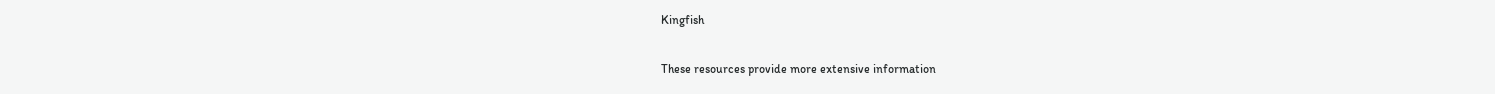Kingfish

These resources provide more extensive information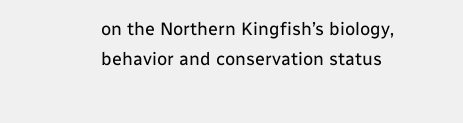on the Northern Kingfish’s biology, behavior and conservation status